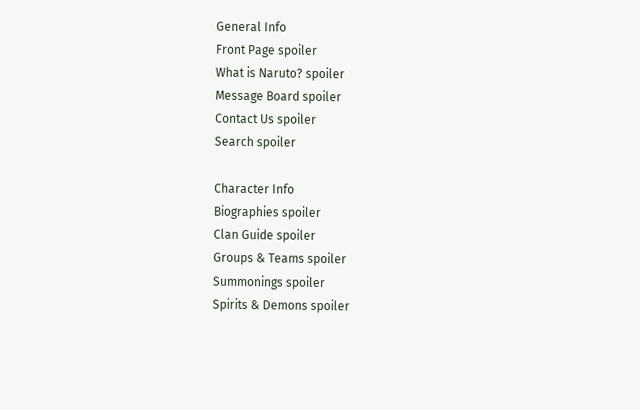General Info
Front Page spoiler
What is Naruto? spoiler
Message Board spoiler
Contact Us spoiler
Search spoiler

Character Info
Biographies spoiler
Clan Guide spoiler
Groups & Teams spoiler
Summonings spoiler
Spirits & Demons spoiler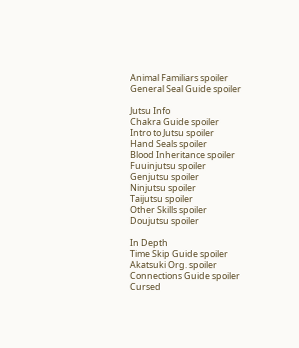Animal Familiars spoiler
General Seal Guide spoiler

Jutsu Info
Chakra Guide spoiler
Intro to Jutsu spoiler
Hand Seals spoiler
Blood Inheritance spoiler
Fuuinjutsu spoiler
Genjutsu spoiler
Ninjutsu spoiler
Taijutsu spoiler
Other Skills spoiler
Doujutsu spoiler

In Depth
Time Skip Guide spoiler
Akatsuki Org. spoiler
Connections Guide spoiler
Cursed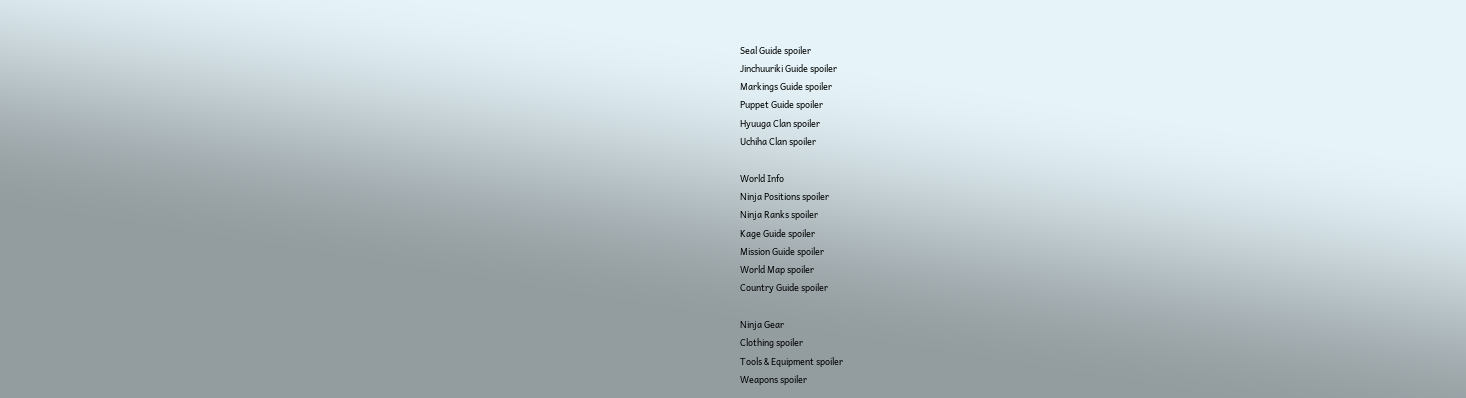Seal Guide spoiler
Jinchuuriki Guide spoiler
Markings Guide spoiler
Puppet Guide spoiler
Hyuuga Clan spoiler
Uchiha Clan spoiler

World Info
Ninja Positions spoiler
Ninja Ranks spoiler
Kage Guide spoiler
Mission Guide spoiler
World Map spoiler
Country Guide spoiler

Ninja Gear
Clothing spoiler
Tools & Equipment spoiler
Weapons spoiler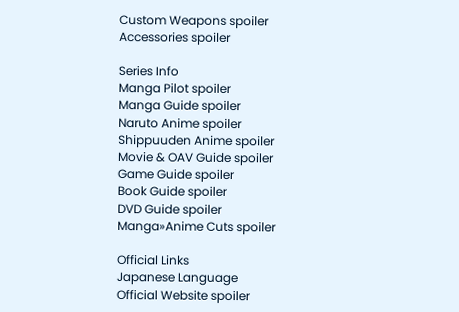Custom Weapons spoiler
Accessories spoiler

Series Info
Manga Pilot spoiler
Manga Guide spoiler
Naruto Anime spoiler
Shippuuden Anime spoiler
Movie & OAV Guide spoiler
Game Guide spoiler
Book Guide spoiler
DVD Guide spoiler
Manga»Anime Cuts spoiler

Official Links
Japanese Language
Official Website spoiler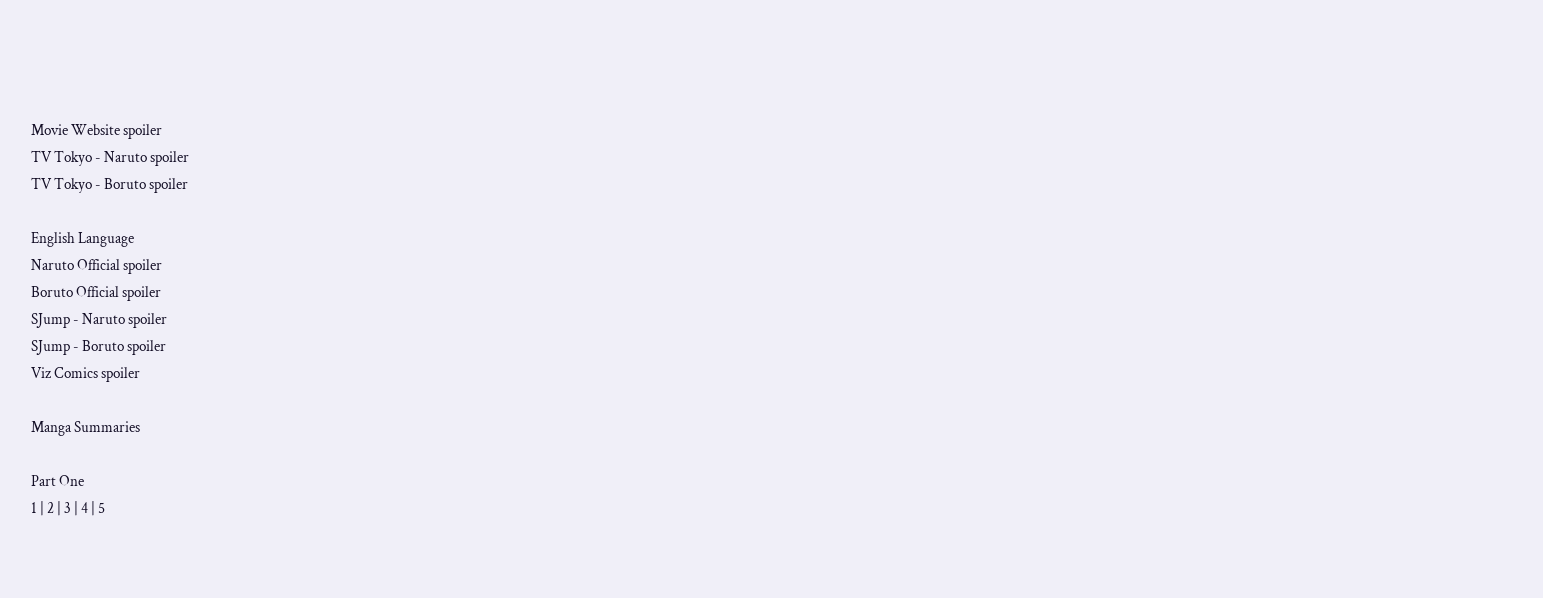Movie Website spoiler
TV Tokyo - Naruto spoiler
TV Tokyo - Boruto spoiler

English Language
Naruto Official spoiler
Boruto Official spoiler
SJump - Naruto spoiler
SJump - Boruto spoiler
Viz Comics spoiler

Manga Summaries

Part One
1 | 2 | 3 | 4 | 5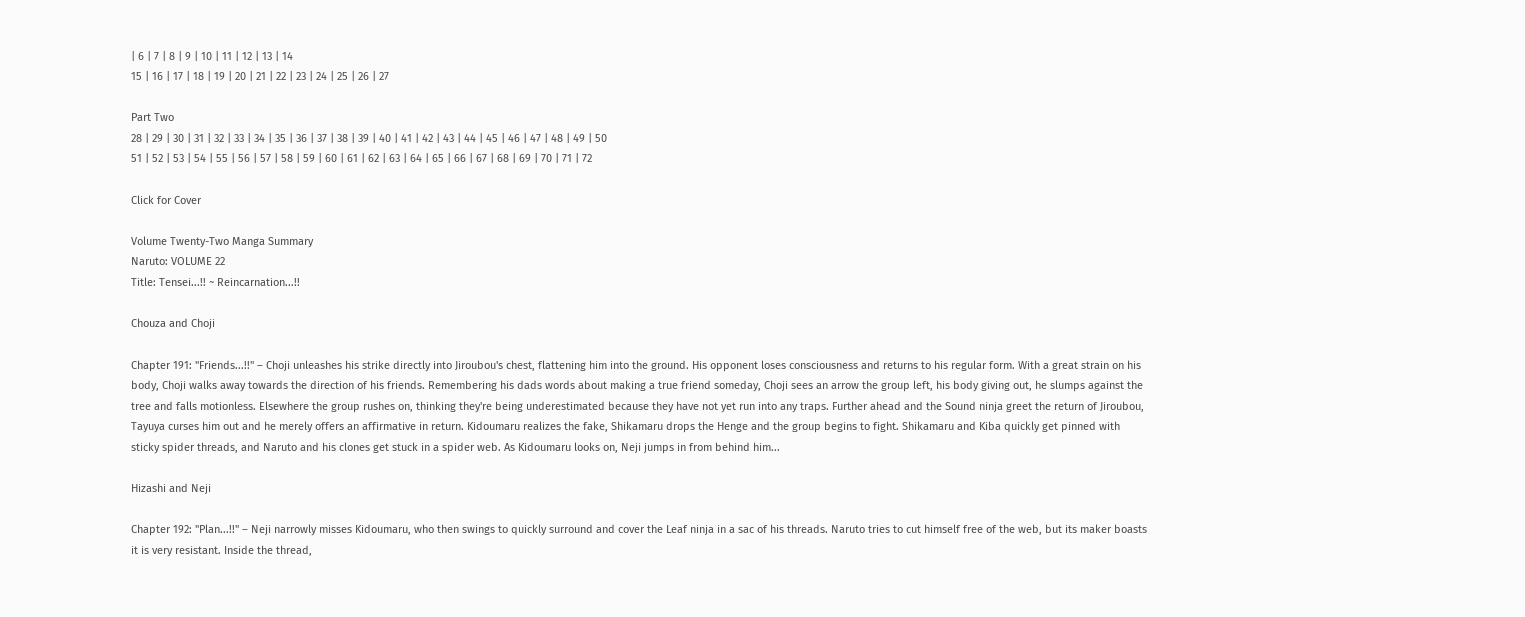| 6 | 7 | 8 | 9 | 10 | 11 | 12 | 13 | 14
15 | 16 | 17 | 18 | 19 | 20 | 21 | 22 | 23 | 24 | 25 | 26 | 27

Part Two
28 | 29 | 30 | 31 | 32 | 33 | 34 | 35 | 36 | 37 | 38 | 39 | 40 | 41 | 42 | 43 | 44 | 45 | 46 | 47 | 48 | 49 | 50
51 | 52 | 53 | 54 | 55 | 56 | 57 | 58 | 59 | 60 | 61 | 62 | 63 | 64 | 65 | 66 | 67 | 68 | 69 | 70 | 71 | 72

Click for Cover

Volume Twenty-Two Manga Summary
Naruto: VOLUME 22
Title: Tensei...!! ~ Reincarnation...!!

Chouza and Choji

Chapter 191: "Friends...!!" – Choji unleashes his strike directly into Jiroubou's chest, flattening him into the ground. His opponent loses consciousness and returns to his regular form. With a great strain on his body, Choji walks away towards the direction of his friends. Remembering his dads words about making a true friend someday, Choji sees an arrow the group left, his body giving out, he slumps against the tree and falls motionless. Elsewhere the group rushes on, thinking they're being underestimated because they have not yet run into any traps. Further ahead and the Sound ninja greet the return of Jiroubou, Tayuya curses him out and he merely offers an affirmative in return. Kidoumaru realizes the fake, Shikamaru drops the Henge and the group begins to fight. Shikamaru and Kiba quickly get pinned with sticky spider threads, and Naruto and his clones get stuck in a spider web. As Kidoumaru looks on, Neji jumps in from behind him...

Hizashi and Neji

Chapter 192: "Plan...!!" – Neji narrowly misses Kidoumaru, who then swings to quickly surround and cover the Leaf ninja in a sac of his threads. Naruto tries to cut himself free of the web, but its maker boasts it is very resistant. Inside the thread,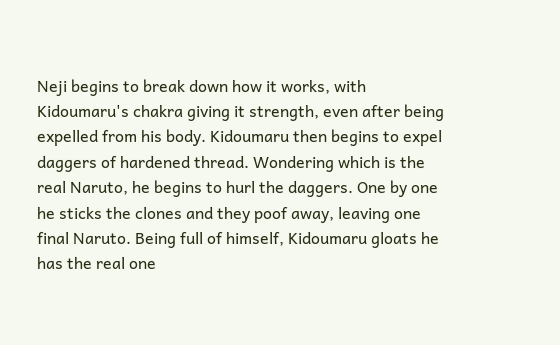Neji begins to break down how it works, with Kidoumaru's chakra giving it strength, even after being expelled from his body. Kidoumaru then begins to expel daggers of hardened thread. Wondering which is the real Naruto, he begins to hurl the daggers. One by one he sticks the clones and they poof away, leaving one final Naruto. Being full of himself, Kidoumaru gloats he has the real one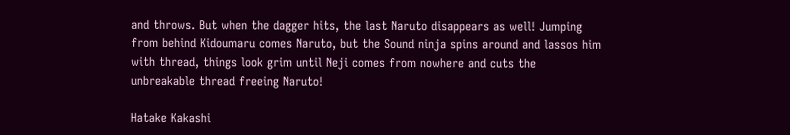and throws. But when the dagger hits, the last Naruto disappears as well! Jumping from behind Kidoumaru comes Naruto, but the Sound ninja spins around and lassos him with thread, things look grim until Neji comes from nowhere and cuts the unbreakable thread freeing Naruto!

Hatake Kakashi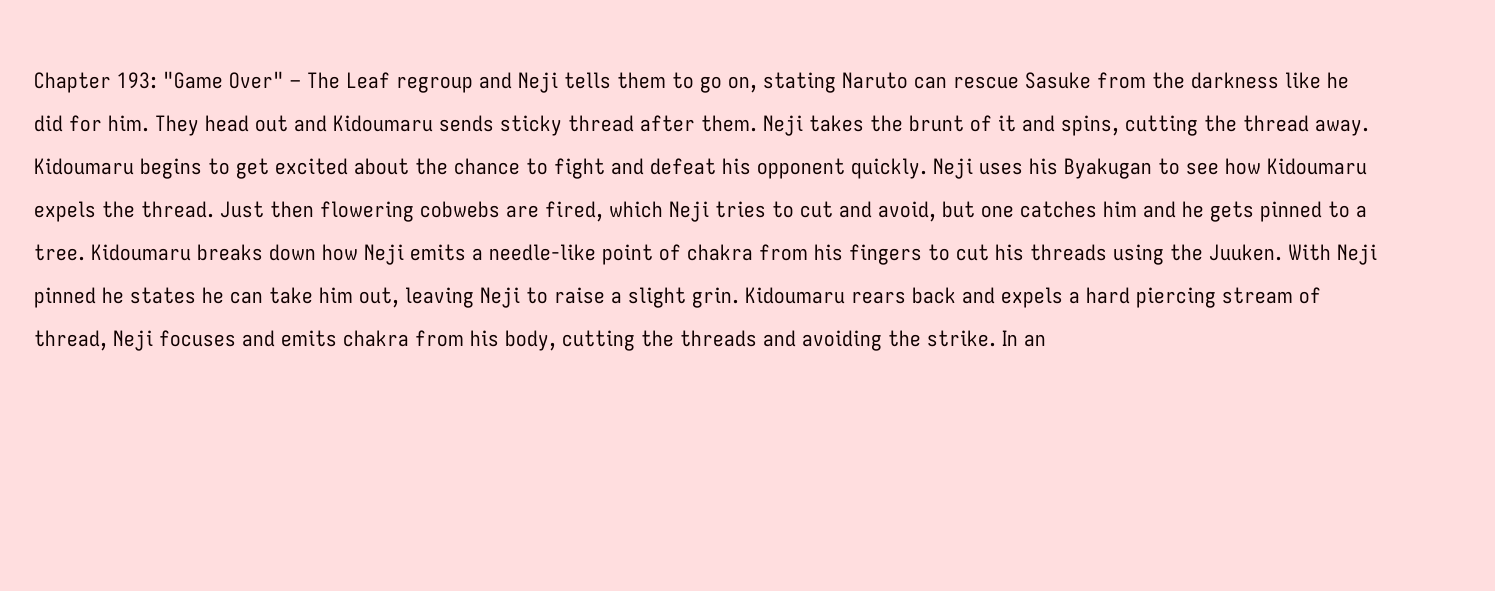Chapter 193: "Game Over" – The Leaf regroup and Neji tells them to go on, stating Naruto can rescue Sasuke from the darkness like he did for him. They head out and Kidoumaru sends sticky thread after them. Neji takes the brunt of it and spins, cutting the thread away. Kidoumaru begins to get excited about the chance to fight and defeat his opponent quickly. Neji uses his Byakugan to see how Kidoumaru expels the thread. Just then flowering cobwebs are fired, which Neji tries to cut and avoid, but one catches him and he gets pinned to a tree. Kidoumaru breaks down how Neji emits a needle-like point of chakra from his fingers to cut his threads using the Juuken. With Neji pinned he states he can take him out, leaving Neji to raise a slight grin. Kidoumaru rears back and expels a hard piercing stream of thread, Neji focuses and emits chakra from his body, cutting the threads and avoiding the strike. In an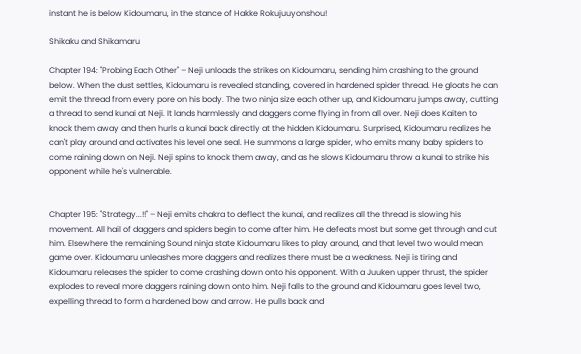instant he is below Kidoumaru, in the stance of Hakke Rokujuuyonshou!

Shikaku and Shikamaru

Chapter 194: "Probing Each Other" – Neji unloads the strikes on Kidoumaru, sending him crashing to the ground below. When the dust settles, Kidoumaru is revealed standing, covered in hardened spider thread. He gloats he can emit the thread from every pore on his body. The two ninja size each other up, and Kidoumaru jumps away, cutting a thread to send kunai at Neji. It lands harmlessly and daggers come flying in from all over. Neji does Kaiten to knock them away and then hurls a kunai back directly at the hidden Kidoumaru. Surprised, Kidoumaru realizes he can't play around and activates his level one seal. He summons a large spider, who emits many baby spiders to come raining down on Neji. Neji spins to knock them away, and as he slows Kidoumaru throw a kunai to strike his opponent while he's vulnerable.


Chapter 195: "Strategy...!!" – Neji emits chakra to deflect the kunai, and realizes all the thread is slowing his movement. All hail of daggers and spiders begin to come after him. He defeats most but some get through and cut him. Elsewhere the remaining Sound ninja state Kidoumaru likes to play around, and that level two would mean game over. Kidoumaru unleashes more daggers and realizes there must be a weakness. Neji is tiring and Kidoumaru releases the spider to come crashing down onto his opponent. With a Juuken upper thrust, the spider explodes to reveal more daggers raining down onto him. Neji falls to the ground and Kidoumaru goes level two, expelling thread to form a hardened bow and arrow. He pulls back and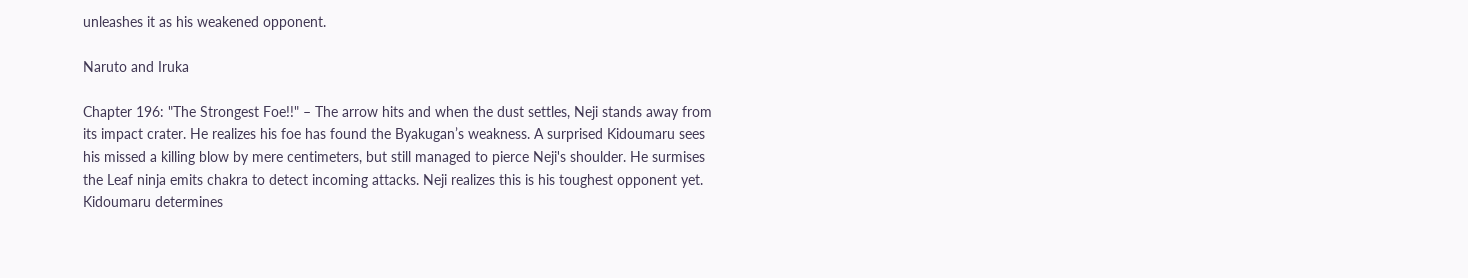unleashes it as his weakened opponent.

Naruto and Iruka

Chapter 196: "The Strongest Foe!!" – The arrow hits and when the dust settles, Neji stands away from its impact crater. He realizes his foe has found the Byakugan’s weakness. A surprised Kidoumaru sees his missed a killing blow by mere centimeters, but still managed to pierce Neji's shoulder. He surmises the Leaf ninja emits chakra to detect incoming attacks. Neji realizes this is his toughest opponent yet. Kidoumaru determines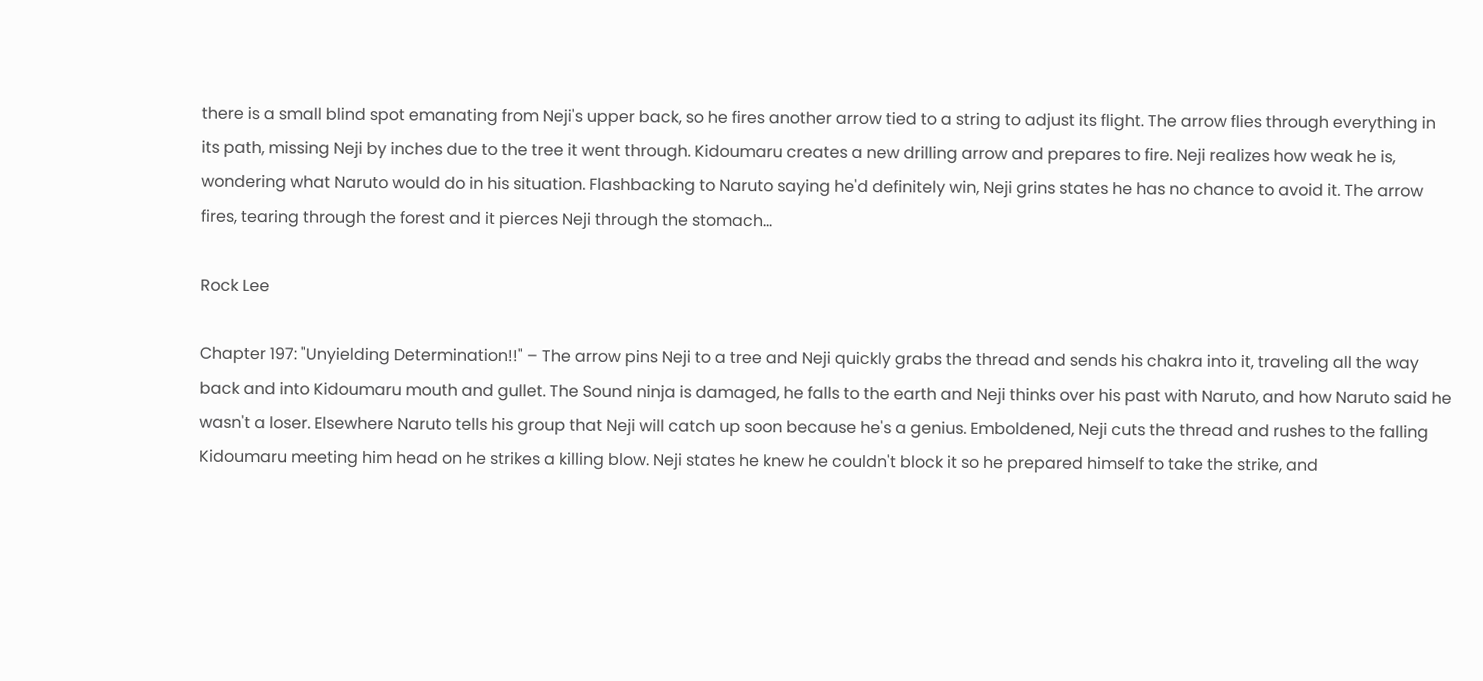there is a small blind spot emanating from Neji's upper back, so he fires another arrow tied to a string to adjust its flight. The arrow flies through everything in its path, missing Neji by inches due to the tree it went through. Kidoumaru creates a new drilling arrow and prepares to fire. Neji realizes how weak he is, wondering what Naruto would do in his situation. Flashbacking to Naruto saying he'd definitely win, Neji grins states he has no chance to avoid it. The arrow fires, tearing through the forest and it pierces Neji through the stomach...

Rock Lee

Chapter 197: "Unyielding Determination!!" – The arrow pins Neji to a tree and Neji quickly grabs the thread and sends his chakra into it, traveling all the way back and into Kidoumaru mouth and gullet. The Sound ninja is damaged, he falls to the earth and Neji thinks over his past with Naruto, and how Naruto said he wasn't a loser. Elsewhere Naruto tells his group that Neji will catch up soon because he's a genius. Emboldened, Neji cuts the thread and rushes to the falling Kidoumaru meeting him head on he strikes a killing blow. Neji states he knew he couldn't block it so he prepared himself to take the strike, and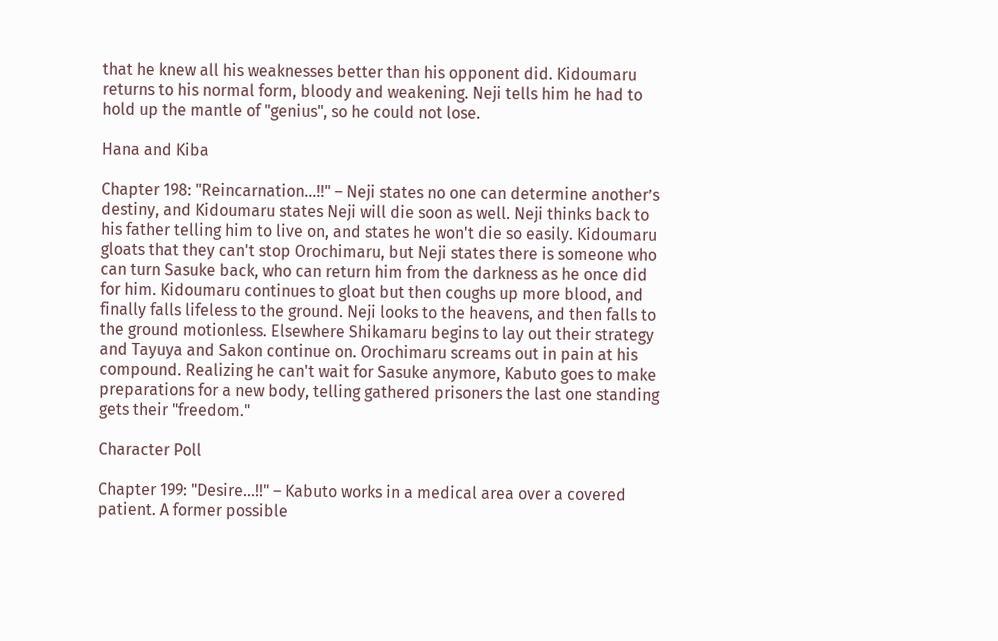that he knew all his weaknesses better than his opponent did. Kidoumaru returns to his normal form, bloody and weakening. Neji tells him he had to hold up the mantle of "genius", so he could not lose.

Hana and Kiba

Chapter 198: "Reincarnation...!!" – Neji states no one can determine another’s destiny, and Kidoumaru states Neji will die soon as well. Neji thinks back to his father telling him to live on, and states he won't die so easily. Kidoumaru gloats that they can't stop Orochimaru, but Neji states there is someone who can turn Sasuke back, who can return him from the darkness as he once did for him. Kidoumaru continues to gloat but then coughs up more blood, and finally falls lifeless to the ground. Neji looks to the heavens, and then falls to the ground motionless. Elsewhere Shikamaru begins to lay out their strategy and Tayuya and Sakon continue on. Orochimaru screams out in pain at his compound. Realizing he can't wait for Sasuke anymore, Kabuto goes to make preparations for a new body, telling gathered prisoners the last one standing gets their "freedom."

Character Poll

Chapter 199: "Desire...!!" – Kabuto works in a medical area over a covered patient. A former possible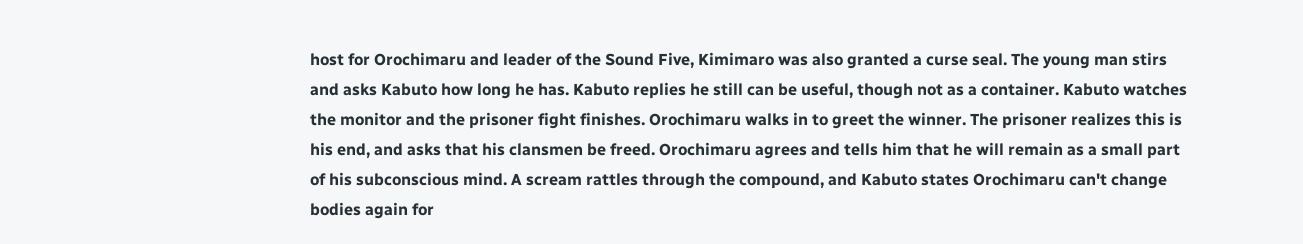host for Orochimaru and leader of the Sound Five, Kimimaro was also granted a curse seal. The young man stirs and asks Kabuto how long he has. Kabuto replies he still can be useful, though not as a container. Kabuto watches the monitor and the prisoner fight finishes. Orochimaru walks in to greet the winner. The prisoner realizes this is his end, and asks that his clansmen be freed. Orochimaru agrees and tells him that he will remain as a small part of his subconscious mind. A scream rattles through the compound, and Kabuto states Orochimaru can't change bodies again for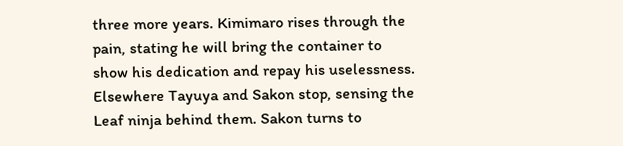three more years. Kimimaro rises through the pain, stating he will bring the container to show his dedication and repay his uselessness. Elsewhere Tayuya and Sakon stop, sensing the Leaf ninja behind them. Sakon turns to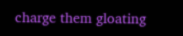charge them gloating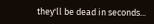they'll be dead in seconds...